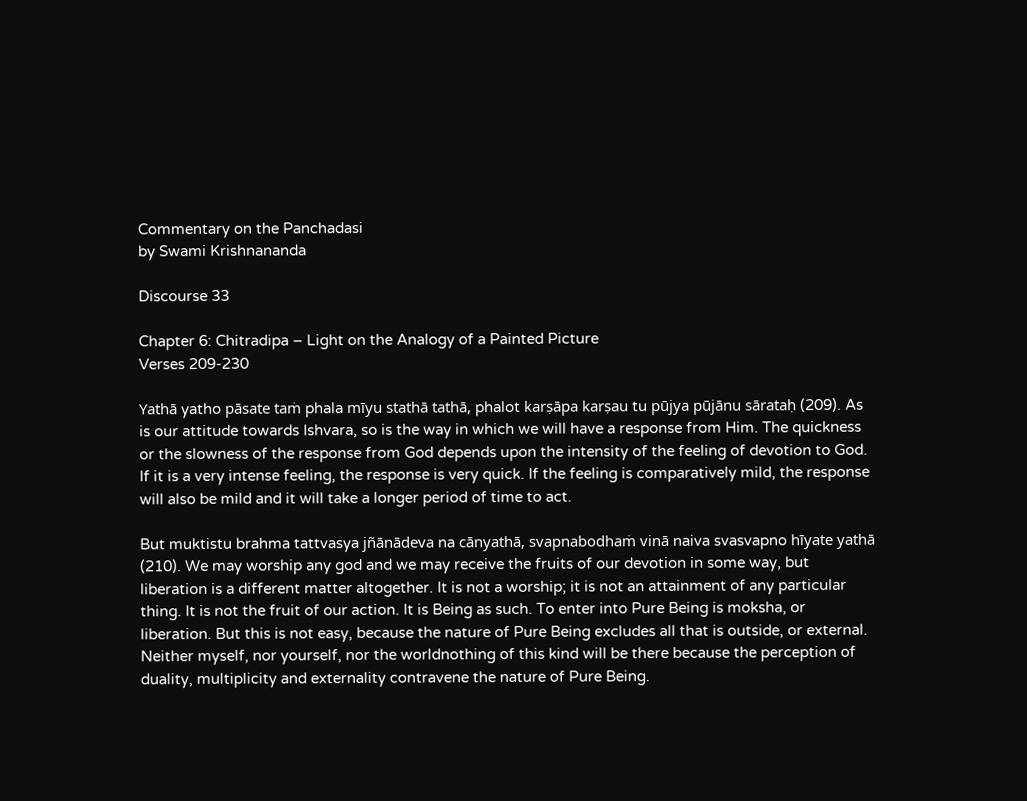Commentary on the Panchadasi
by Swami Krishnananda

Discourse 33

Chapter 6: Chitradipa – Light on the Analogy of a Painted Picture
Verses 209-230

Yathā yatho pāsate taṁ phala mīyu stathā tathā, phalot karṣāpa karṣau tu pūjya pūjānu sārataḥ (209). As is our attitude towards Ishvara, so is the way in which we will have a response from Him. The quickness or the slowness of the response from God depends upon the intensity of the feeling of devotion to God. If it is a very intense feeling, the response is very quick. If the feeling is comparatively mild, the response will also be mild and it will take a longer period of time to act.

But muktistu brahma tattvasya jñānādeva na cānyathā, svapnabodhaṁ vinā naiva svasvapno hīyate yathā (210). We may worship any god and we may receive the fruits of our devotion in some way, but liberation is a different matter altogether. It is not a worship; it is not an attainment of any particular thing. It is not the fruit of our action. It is Being as such. To enter into Pure Being is moksha, or liberation. But this is not easy, because the nature of Pure Being excludes all that is outside, or external. Neither myself, nor yourself, nor the worldnothing of this kind will be there because the perception of duality, multiplicity and externality contravene the nature of Pure Being.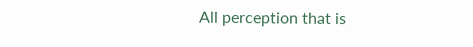All perception that is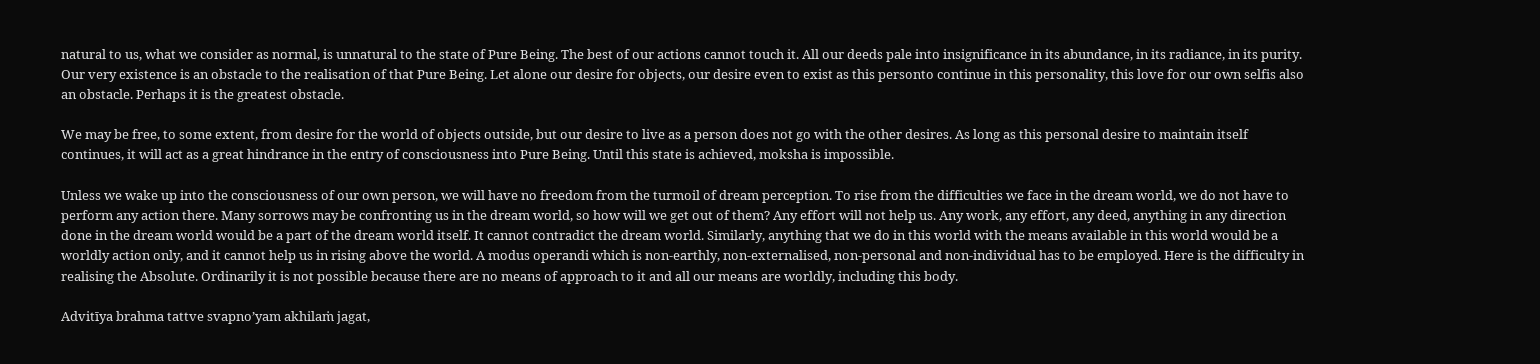natural to us, what we consider as normal, is unnatural to the state of Pure Being. The best of our actions cannot touch it. All our deeds pale into insignificance in its abundance, in its radiance, in its purity. Our very existence is an obstacle to the realisation of that Pure Being. Let alone our desire for objects, our desire even to exist as this personto continue in this personality, this love for our own selfis also an obstacle. Perhaps it is the greatest obstacle.

We may be free, to some extent, from desire for the world of objects outside, but our desire to live as a person does not go with the other desires. As long as this personal desire to maintain itself continues, it will act as a great hindrance in the entry of consciousness into Pure Being. Until this state is achieved, moksha is impossible.

Unless we wake up into the consciousness of our own person, we will have no freedom from the turmoil of dream perception. To rise from the difficulties we face in the dream world, we do not have to perform any action there. Many sorrows may be confronting us in the dream world, so how will we get out of them? Any effort will not help us. Any work, any effort, any deed, anything in any direction done in the dream world would be a part of the dream world itself. It cannot contradict the dream world. Similarly, anything that we do in this world with the means available in this world would be a worldly action only, and it cannot help us in rising above the world. A modus operandi which is non-earthly, non-externalised, non-personal and non-individual has to be employed. Here is the difficulty in realising the Absolute. Ordinarily it is not possible because there are no means of approach to it and all our means are worldly, including this body.

Advitīya brahma tattve svapno’yam akhilaṁ jagat,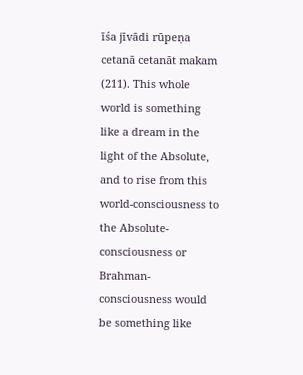īśa jīvādi rūpeṇa cetanā cetanāt makam (211). This whole world is something like a dream in the light of the Absolute, and to rise from this world-consciousness to the Absolute-consciousness or Brahman-consciousness would be something like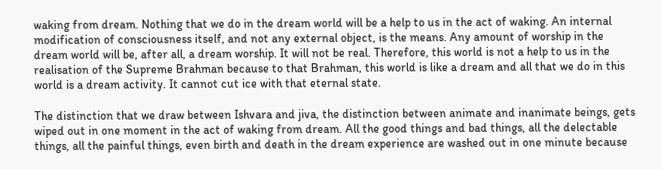waking from dream. Nothing that we do in the dream world will be a help to us in the act of waking. An internal modification of consciousness itself, and not any external object, is the means. Any amount of worship in the dream world will be, after all, a dream worship. It will not be real. Therefore, this world is not a help to us in the realisation of the Supreme Brahman because to that Brahman, this world is like a dream and all that we do in this world is a dream activity. It cannot cut ice with that eternal state.

The distinction that we draw between Ishvara and jiva, the distinction between animate and inanimate beings, gets wiped out in one moment in the act of waking from dream. All the good things and bad things, all the delectable things, all the painful things, even birth and death in the dream experience are washed out in one minute because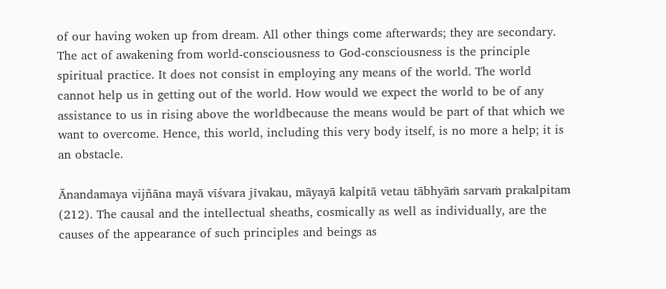of our having woken up from dream. All other things come afterwards; they are secondary. The act of awakening from world-consciousness to God-consciousness is the principle spiritual practice. It does not consist in employing any means of the world. The world cannot help us in getting out of the world. How would we expect the world to be of any assistance to us in rising above the worldbecause the means would be part of that which we want to overcome. Hence, this world, including this very body itself, is no more a help; it is an obstacle.

Ānandamaya vijñāna mayā vīśvara jīvakau, māyayā kalpitā vetau tābhyāṁ sarvaṁ prakalpitam (212). The causal and the intellectual sheaths, cosmically as well as individually, are the causes of the appearance of such principles and beings as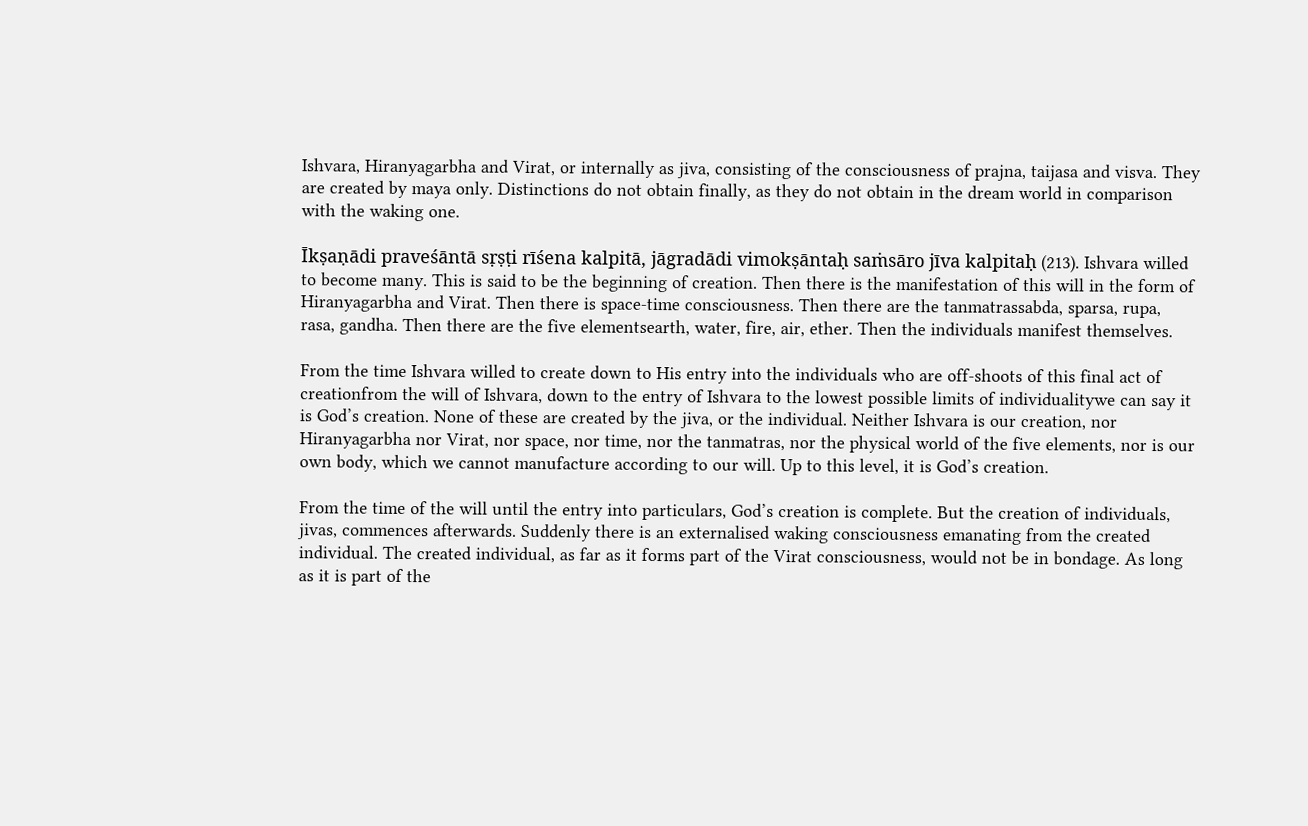Ishvara, Hiranyagarbha and Virat, or internally as jiva, consisting of the consciousness of prajna, taijasa and visva. They are created by maya only. Distinctions do not obtain finally, as they do not obtain in the dream world in comparison with the waking one.

Īkṣaṇādi praveśāntā sṛṣṭi rīśena kalpitā, jāgradādi vimokṣāntaḥ saṁsāro jīva kalpitaḥ (213). Ishvara willed to become many. This is said to be the beginning of creation. Then there is the manifestation of this will in the form of Hiranyagarbha and Virat. Then there is space-time consciousness. Then there are the tanmatrassabda, sparsa, rupa, rasa, gandha. Then there are the five elementsearth, water, fire, air, ether. Then the individuals manifest themselves.

From the time Ishvara willed to create down to His entry into the individuals who are off-shoots of this final act of creationfrom the will of Ishvara, down to the entry of Ishvara to the lowest possible limits of individualitywe can say it is God’s creation. None of these are created by the jiva, or the individual. Neither Ishvara is our creation, nor Hiranyagarbha nor Virat, nor space, nor time, nor the tanmatras, nor the physical world of the five elements, nor is our own body, which we cannot manufacture according to our will. Up to this level, it is God’s creation.

From the time of the will until the entry into particulars, God’s creation is complete. But the creation of individuals, jivas, commences afterwards. Suddenly there is an externalised waking consciousness emanating from the created individual. The created individual, as far as it forms part of the Virat consciousness, would not be in bondage. As long as it is part of the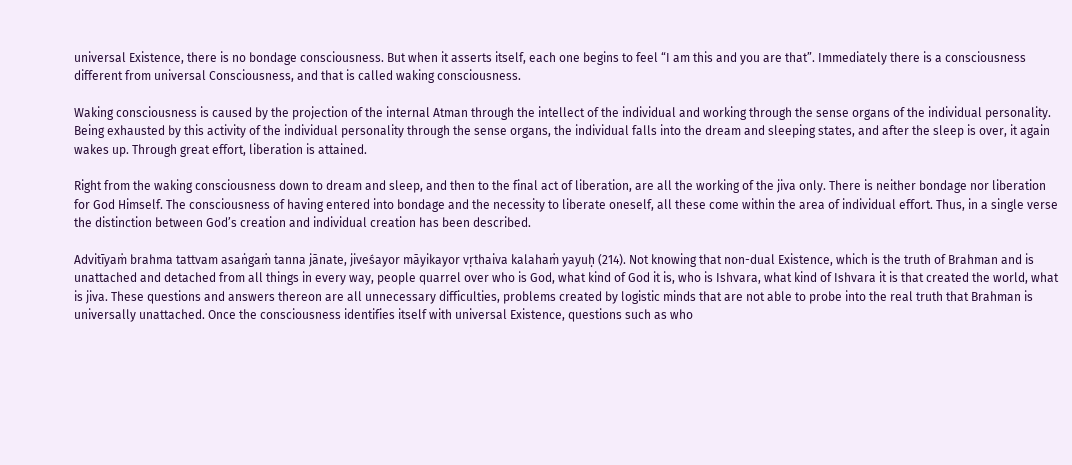universal Existence, there is no bondage consciousness. But when it asserts itself, each one begins to feel “I am this and you are that”. Immediately there is a consciousness different from universal Consciousness, and that is called waking consciousness.

Waking consciousness is caused by the projection of the internal Atman through the intellect of the individual and working through the sense organs of the individual personality. Being exhausted by this activity of the individual personality through the sense organs, the individual falls into the dream and sleeping states, and after the sleep is over, it again wakes up. Through great effort, liberation is attained.

Right from the waking consciousness down to dream and sleep, and then to the final act of liberation, are all the working of the jiva only. There is neither bondage nor liberation for God Himself. The consciousness of having entered into bondage and the necessity to liberate oneself, all these come within the area of individual effort. Thus, in a single verse the distinction between God’s creation and individual creation has been described.

Advitīyaṁ brahma tattvam asaṅgaṁ tanna jānate, jiveśayor māyikayor vṛthaiva kalahaṁ yayuḥ (214). Not knowing that non-dual Existence, which is the truth of Brahman and is unattached and detached from all things in every way, people quarrel over who is God, what kind of God it is, who is Ishvara, what kind of Ishvara it is that created the world, what is jiva. These questions and answers thereon are all unnecessary difficulties, problems created by logistic minds that are not able to probe into the real truth that Brahman is universally unattached. Once the consciousness identifies itself with universal Existence, questions such as who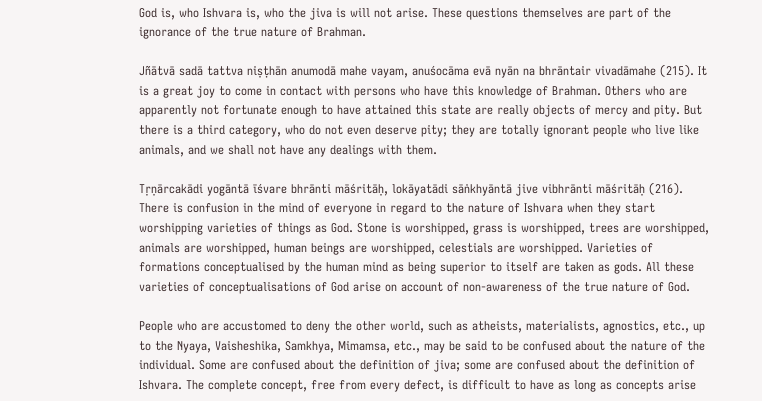God is, who Ishvara is, who the jiva is will not arise. These questions themselves are part of the ignorance of the true nature of Brahman.

Jñātvā sadā tattva niṣṭhān anumodā mahe vayam, anuśocāma evā nyān na bhrāntair vivadāmahe (215). It is a great joy to come in contact with persons who have this knowledge of Brahman. Others who are apparently not fortunate enough to have attained this state are really objects of mercy and pity. But there is a third category, who do not even deserve pity; they are totally ignorant people who live like animals, and we shall not have any dealings with them.

Tṛṇārcakādi yogāntā īśvare bhrānti māśritāḥ, lokāyatādi sāṅkhyāntā jive vibhrānti māśritāḥ (216). There is confusion in the mind of everyone in regard to the nature of Ishvara when they start worshipping varieties of things as God. Stone is worshipped, grass is worshipped, trees are worshipped, animals are worshipped, human beings are worshipped, celestials are worshipped. Varieties of formations conceptualised by the human mind as being superior to itself are taken as gods. All these varieties of conceptualisations of God arise on account of non-awareness of the true nature of God.

People who are accustomed to deny the other world, such as atheists, materialists, agnostics, etc., up to the Nyaya, Vaisheshika, Samkhya, Mimamsa, etc., may be said to be confused about the nature of the individual. Some are confused about the definition of jiva; some are confused about the definition of Ishvara. The complete concept, free from every defect, is difficult to have as long as concepts arise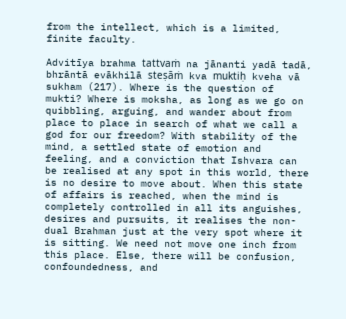from the intellect, which is a limited, finite faculty.

Advitīya brahma tattvaṁ na jānanti yadā tadā, bhrāntā evākhilā steṣāṁ kva muktiḥ kveha vā sukham (217). Where is the question of mukti? Where is moksha, as long as we go on quibbling, arguing, and wander about from place to place in search of what we call a god for our freedom? With stability of the mind, a settled state of emotion and feeling, and a conviction that Ishvara can be realised at any spot in this world, there is no desire to move about. When this state of affairs is reached, when the mind is completely controlled in all its anguishes, desires and pursuits, it realises the non-dual Brahman just at the very spot where it is sitting. We need not move one inch from this place. Else, there will be confusion, confoundedness, and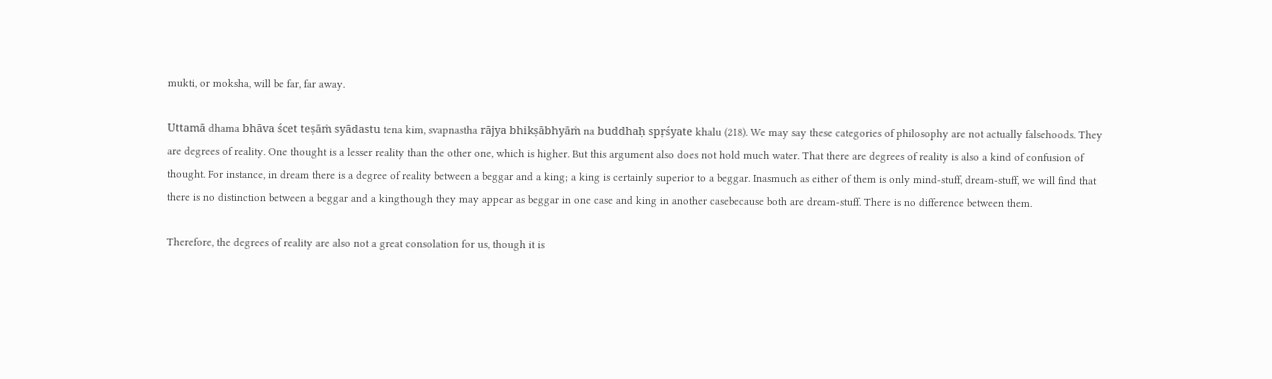mukti, or moksha, will be far, far away.

Uttamā dhama bhāva ścet teṣāṁ syādastu tena kim, svapnastha rājya bhikṣābhyāṁ na buddhaḥ spṛśyate khalu (218). We may say these categories of philosophy are not actually falsehoods. They are degrees of reality. One thought is a lesser reality than the other one, which is higher. But this argument also does not hold much water. That there are degrees of reality is also a kind of confusion of thought. For instance, in dream there is a degree of reality between a beggar and a king; a king is certainly superior to a beggar. Inasmuch as either of them is only mind-stuff, dream-stuff, we will find that there is no distinction between a beggar and a kingthough they may appear as beggar in one case and king in another casebecause both are dream-stuff. There is no difference between them.

Therefore, the degrees of reality are also not a great consolation for us, though it is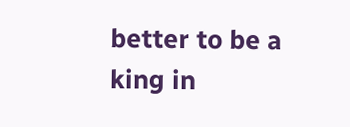better to be a king in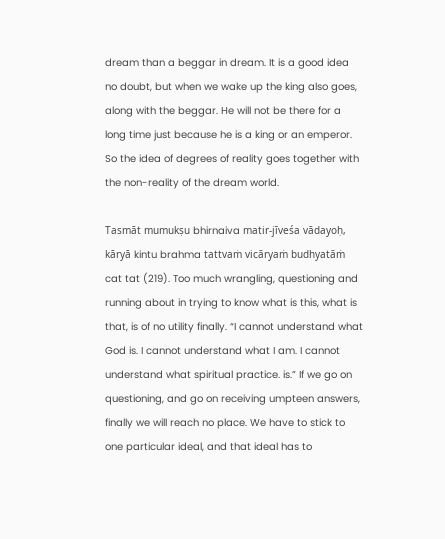dream than a beggar in dream. It is a good idea no doubt, but when we wake up the king also goes, along with the beggar. He will not be there for a long time just because he is a king or an emperor. So the idea of degrees of reality goes together with the non-reality of the dream world.

Tasmāt mumukṣu bhirnaiva matir-jīveśa vādayoḥ, kāryā kintu brahma tattvaṁ vicāryaṁ budhyatāṁ cat tat (219). Too much wrangling, questioning and running about in trying to know what is this, what is that, is of no utility finally. “I cannot understand what God is. I cannot understand what I am. I cannot understand what spiritual practice. is.” If we go on questioning, and go on receiving umpteen answers, finally we will reach no place. We have to stick to one particular ideal, and that ideal has to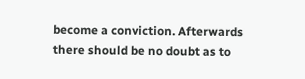become a conviction. Afterwards there should be no doubt as to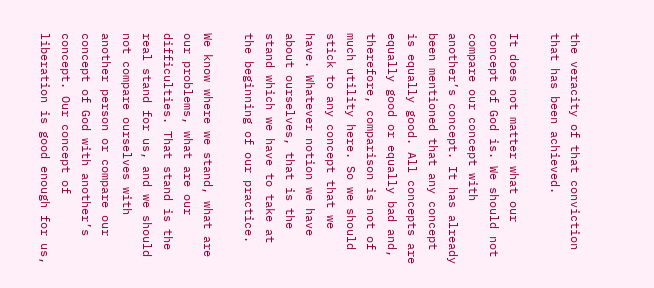the veracity of that conviction that has been achieved.

It does not matter what our concept of God is. We should not compare our concept with another’s concept. It has already been mentioned that any concept is equally good. All concepts are equally good or equally bad and, therefore, comparison is not of much utility here. So we should stick to any concept that we have. Whatever notion we have about ourselves, that is the stand which we have to take at the beginning of our practice.

We know where we stand, what are our problems, what are our difficulties. That stand is the real stand for us, and we should not compare ourselves with another person or compare our concept of God with another’s concept. Our concept of liberation is good enough for us,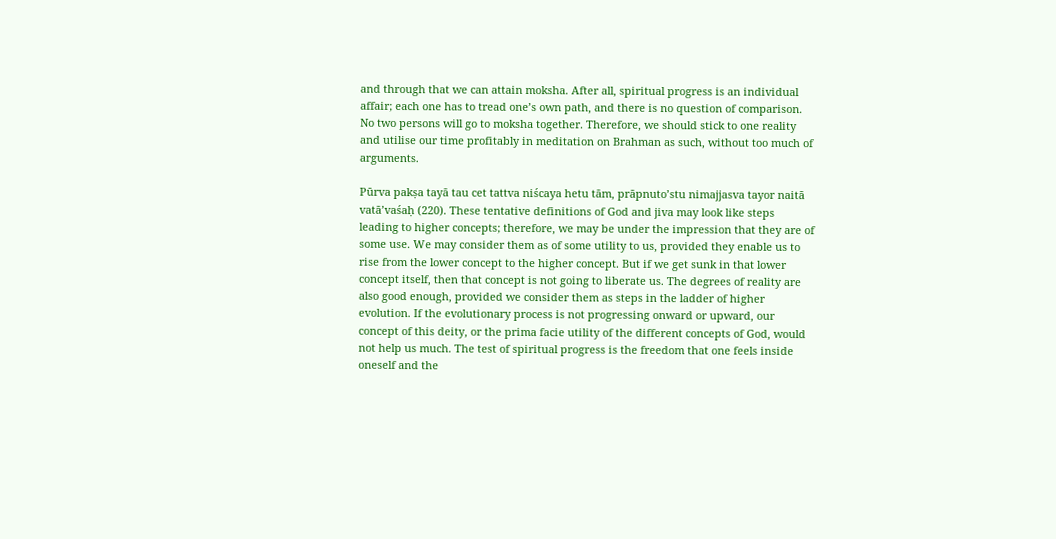and through that we can attain moksha. After all, spiritual progress is an individual affair; each one has to tread one’s own path, and there is no question of comparison. No two persons will go to moksha together. Therefore, we should stick to one reality and utilise our time profitably in meditation on Brahman as such, without too much of arguments.

Pūrva pakṣa tayā tau cet tattva niścaya hetu tām, prāpnuto’stu nimajjasva tayor naitā vatā’vaśaḥ (220). These tentative definitions of God and jiva may look like steps leading to higher concepts; therefore, we may be under the impression that they are of some use. We may consider them as of some utility to us, provided they enable us to rise from the lower concept to the higher concept. But if we get sunk in that lower concept itself, then that concept is not going to liberate us. The degrees of reality are also good enough, provided we consider them as steps in the ladder of higher evolution. If the evolutionary process is not progressing onward or upward, our concept of this deity, or the prima facie utility of the different concepts of God, would not help us much. The test of spiritual progress is the freedom that one feels inside oneself and the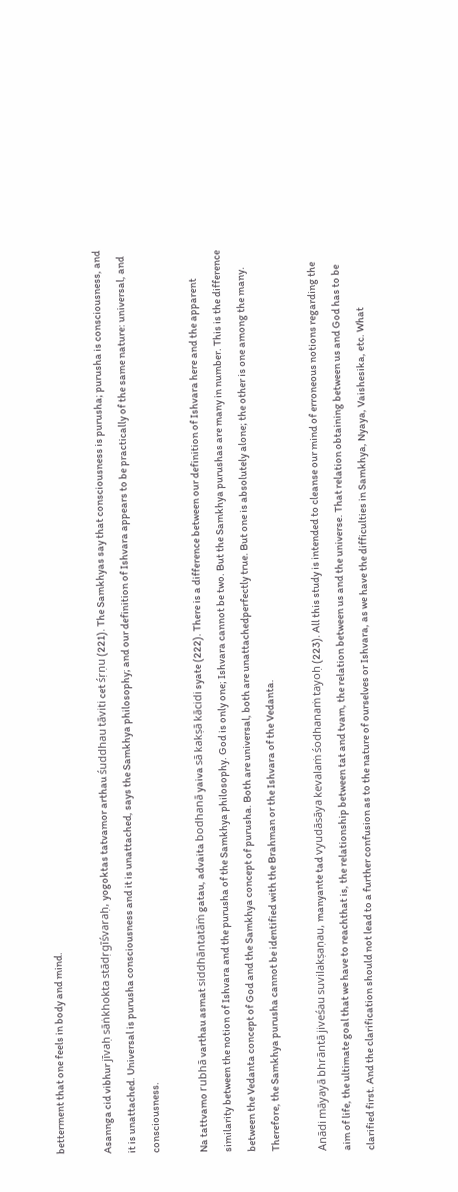betterment that one feels in body and mind.

Asannga cid vibhur jīvaḥ sāṅkhokta stādṛgīśvaraḥ, yogoktas tatvamor arthau śuddhau tāviti cet śṛṇu (221). The Samkhyas say that consciousness is purusha; purusha is consciousness, and it is unattached. Universal is purusha consciousness and it is unattached, says the Samkhya philosophy; and our definition of Ishvara appears to be practically of the same nature: universal, and consciousness.

Na tattvamo rubhā varthau asmat siddhāntatāṁ gatau, advaita bodhanā yaiva sā kakṣā kācidi syate (222). There is a difference between our definition of Ishvara here and the apparent similarity between the notion of Ishvara and the purusha of the Samkhya philosophy. God is only one; Ishvara cannot be two. But the Samkhya purushas are many in number. This is the difference between the Vedanta concept of God and the Samkhya concept of purusha. Both are universal, both are unattachedperfectly true. But one is absolutely alone; the other is one among the many. Therefore, the Samkhya purusha cannot be identified with the Brahman or the Ishvara of the Vedanta.

Anādi māyayā bhrāntā jiveśau suvilakṣaṇau, manyante tad vyudāsāya kevalaṁ śodhanaṁ tayoḥ (223). All this study is intended to cleanse our mind of erroneous notions regarding the aim of life, the ultimate goal that we have to reachthat is, the relationship between tat and tvam, the relation between us and the universe. That relation obtaining between us and God has to be clarified first. And the clarification should not lead to a further confusion as to the nature of ourselves or Ishvara, as we have the difficulties in Samkhya, Nyaya, Vaishesika, etc. What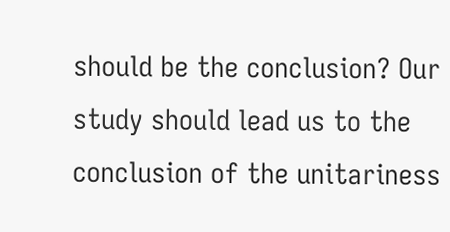should be the conclusion? Our study should lead us to the conclusion of the unitariness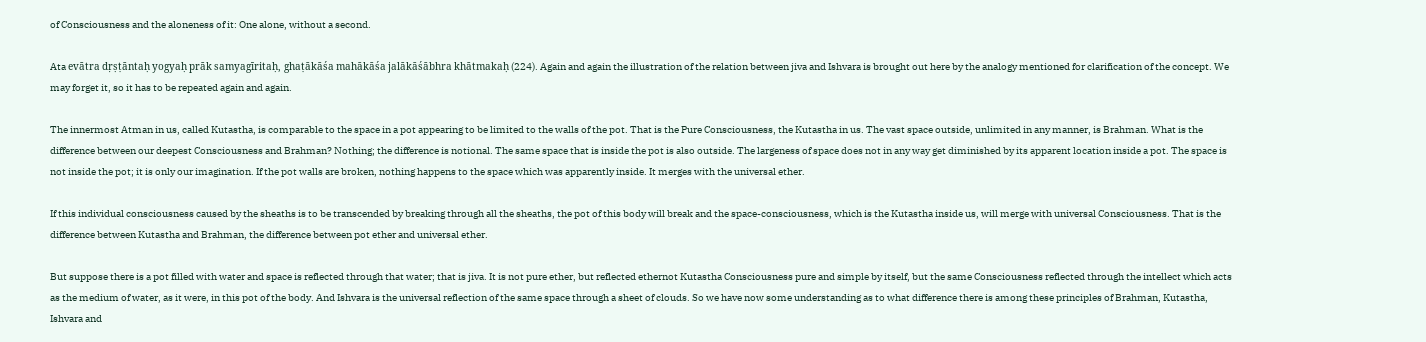of Consciousness and the aloneness of it: One alone, without a second.

Ata evātra dṛṣṭāntaḥ yogyaḥ prāk samyagīritaḥ, ghaṭākāśa mahākāśa jalākāśābhra khātmakaḥ (224). Again and again the illustration of the relation between jiva and Ishvara is brought out here by the analogy mentioned for clarification of the concept. We may forget it, so it has to be repeated again and again.

The innermost Atman in us, called Kutastha, is comparable to the space in a pot appearing to be limited to the walls of the pot. That is the Pure Consciousness, the Kutastha in us. The vast space outside, unlimited in any manner, is Brahman. What is the difference between our deepest Consciousness and Brahman? Nothing; the difference is notional. The same space that is inside the pot is also outside. The largeness of space does not in any way get diminished by its apparent location inside a pot. The space is not inside the pot; it is only our imagination. If the pot walls are broken, nothing happens to the space which was apparently inside. It merges with the universal ether.

If this individual consciousness caused by the sheaths is to be transcended by breaking through all the sheaths, the pot of this body will break and the space-consciousness, which is the Kutastha inside us, will merge with universal Consciousness. That is the difference between Kutastha and Brahman, the difference between pot ether and universal ether.

But suppose there is a pot filled with water and space is reflected through that water; that is jiva. It is not pure ether, but reflected ethernot Kutastha Consciousness pure and simple by itself, but the same Consciousness reflected through the intellect which acts as the medium of water, as it were, in this pot of the body. And Ishvara is the universal reflection of the same space through a sheet of clouds. So we have now some understanding as to what difference there is among these principles of Brahman, Kutastha, Ishvara and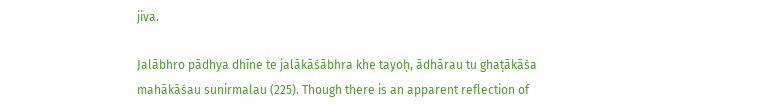jiva.

Jalābhro pādhya dhīne te jalākāśābhra khe tayoḥ, ādhārau tu ghaṭākāśa mahākāśau sunirmalau (225). Though there is an apparent reflection of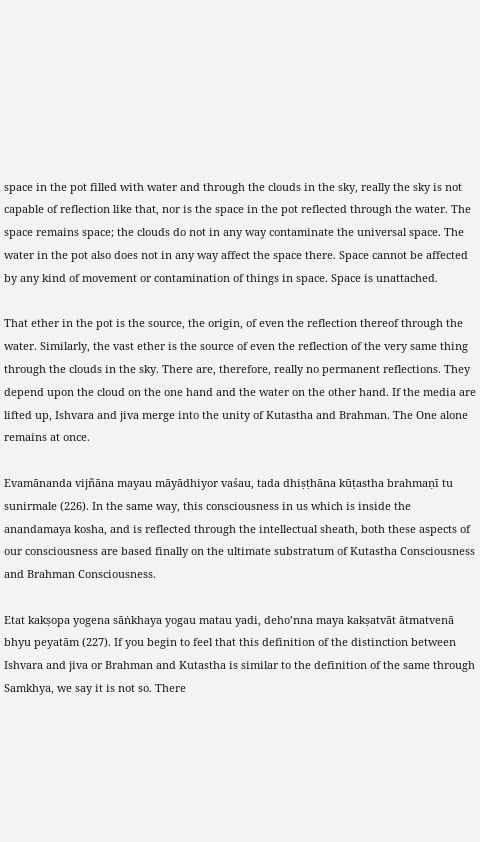space in the pot filled with water and through the clouds in the sky, really the sky is not capable of reflection like that, nor is the space in the pot reflected through the water. The space remains space; the clouds do not in any way contaminate the universal space. The water in the pot also does not in any way affect the space there. Space cannot be affected by any kind of movement or contamination of things in space. Space is unattached.

That ether in the pot is the source, the origin, of even the reflection thereof through the water. Similarly, the vast ether is the source of even the reflection of the very same thing through the clouds in the sky. There are, therefore, really no permanent reflections. They depend upon the cloud on the one hand and the water on the other hand. If the media are lifted up, Ishvara and jiva merge into the unity of Kutastha and Brahman. The One alone remains at once.

Evamānanda vijñāna mayau māyādhiyor vaśau, tada dhiṣṭhāna kūṭastha brahmaṇī tu sunirmale (226). In the same way, this consciousness in us which is inside the anandamaya kosha, and is reflected through the intellectual sheath, both these aspects of our consciousness are based finally on the ultimate substratum of Kutastha Consciousness and Brahman Consciousness.

Etat kakṣopa yogena sāṅkhaya yogau matau yadi, deho’nna maya kakṣatvāt ātmatvenā bhyu peyatām (227). If you begin to feel that this definition of the distinction between Ishvara and jiva or Brahman and Kutastha is similar to the definition of the same through Samkhya, we say it is not so. There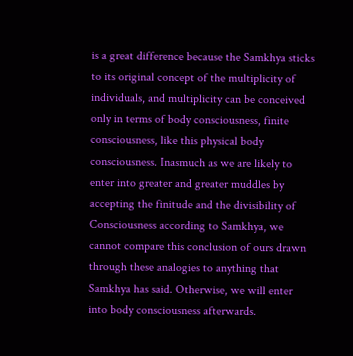is a great difference because the Samkhya sticks to its original concept of the multiplicity of individuals, and multiplicity can be conceived only in terms of body consciousness, finite consciousness, like this physical body consciousness. Inasmuch as we are likely to enter into greater and greater muddles by accepting the finitude and the divisibility of Consciousness according to Samkhya, we cannot compare this conclusion of ours drawn through these analogies to anything that Samkhya has said. Otherwise, we will enter into body consciousness afterwards.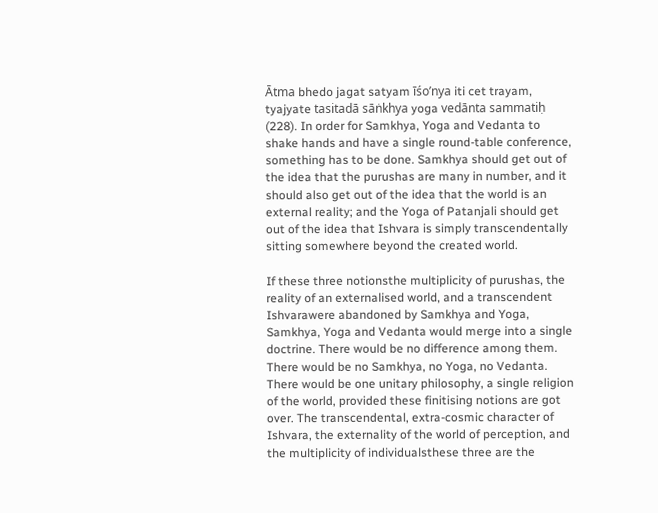Ātma bhedo jagat satyam īśo’nya iti cet trayam, tyajyate tasitadā sāṅkhya yoga vedānta sammatiḥ (228). In order for Samkhya, Yoga and Vedanta to shake hands and have a single round-table conference, something has to be done. Samkhya should get out of the idea that the purushas are many in number, and it should also get out of the idea that the world is an external reality; and the Yoga of Patanjali should get out of the idea that Ishvara is simply transcendentally sitting somewhere beyond the created world.

If these three notionsthe multiplicity of purushas, the reality of an externalised world, and a transcendent Ishvarawere abandoned by Samkhya and Yoga, Samkhya, Yoga and Vedanta would merge into a single doctrine. There would be no difference among them. There would be no Samkhya, no Yoga, no Vedanta. There would be one unitary philosophy, a single religion of the world, provided these finitising notions are got over. The transcendental, extra-cosmic character of Ishvara, the externality of the world of perception, and the multiplicity of individualsthese three are the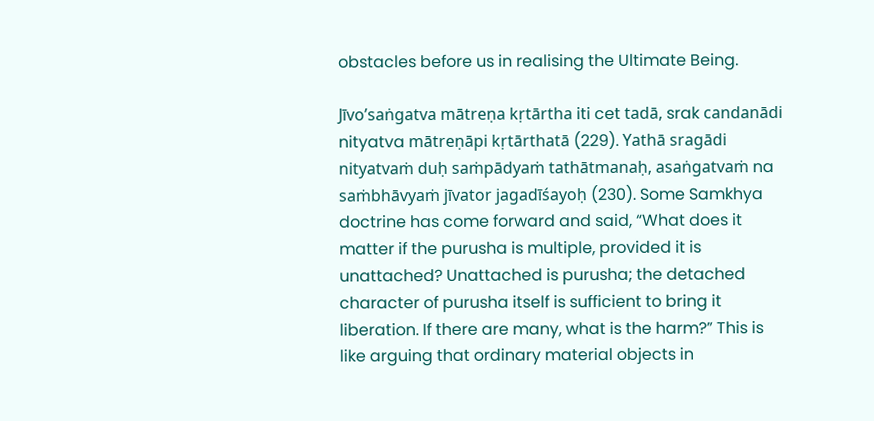obstacles before us in realising the Ultimate Being.

Jīvo’saṅgatva mātreṇa kṛtārtha iti cet tadā, srak candanādi nityatva mātreṇāpi kṛtārthatā (229). Yathā sragādi nityatvaṁ duḥ saṁpādyaṁ tathātmanaḥ, asaṅgatvaṁ na saṁbhāvyaṁ jīvator jagadīśayoḥ (230). Some Samkhya doctrine has come forward and said, “What does it matter if the purusha is multiple, provided it is unattached? Unattached is purusha; the detached character of purusha itself is sufficient to bring it liberation. If there are many, what is the harm?” This is like arguing that ordinary material objects in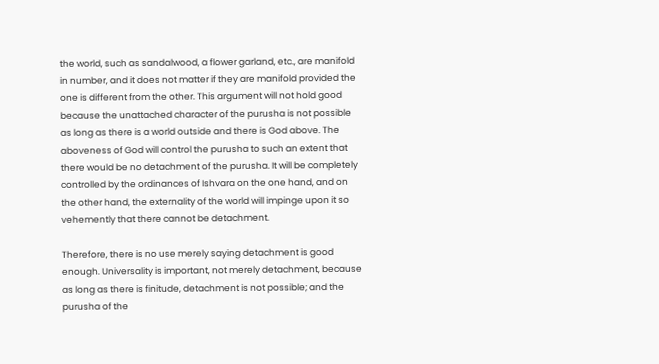the world, such as sandalwood, a flower garland, etc., are manifold in number, and it does not matter if they are manifold provided the one is different from the other. This argument will not hold good because the unattached character of the purusha is not possible as long as there is a world outside and there is God above. The aboveness of God will control the purusha to such an extent that there would be no detachment of the purusha. It will be completely controlled by the ordinances of Ishvara on the one hand, and on the other hand, the externality of the world will impinge upon it so vehemently that there cannot be detachment.

Therefore, there is no use merely saying detachment is good enough. Universality is important, not merely detachment, because as long as there is finitude, detachment is not possible; and the purusha of the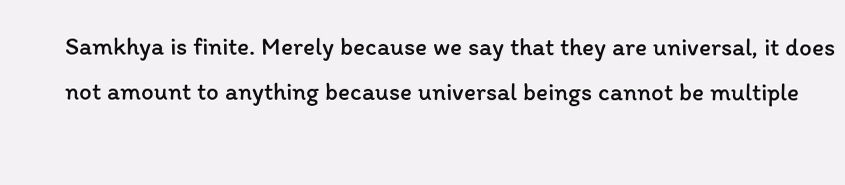Samkhya is finite. Merely because we say that they are universal, it does not amount to anything because universal beings cannot be multiple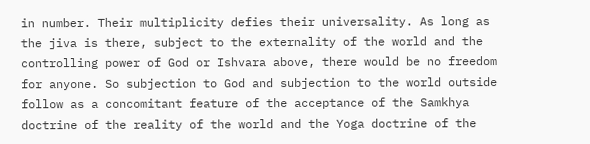in number. Their multiplicity defies their universality. As long as the jiva is there, subject to the externality of the world and the controlling power of God or Ishvara above, there would be no freedom for anyone. So subjection to God and subjection to the world outside follow as a concomitant feature of the acceptance of the Samkhya doctrine of the reality of the world and the Yoga doctrine of the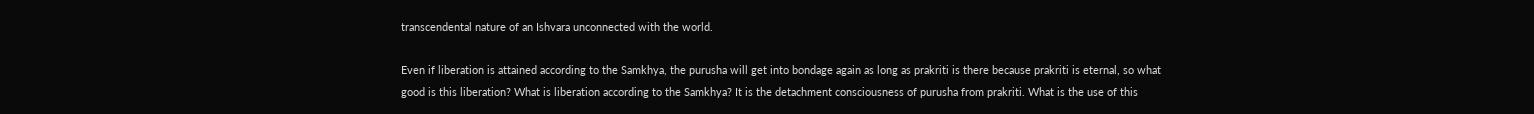transcendental nature of an Ishvara unconnected with the world.

Even if liberation is attained according to the Samkhya, the purusha will get into bondage again as long as prakriti is there because prakriti is eternal, so what good is this liberation? What is liberation according to the Samkhya? It is the detachment consciousness of purusha from prakriti. What is the use of this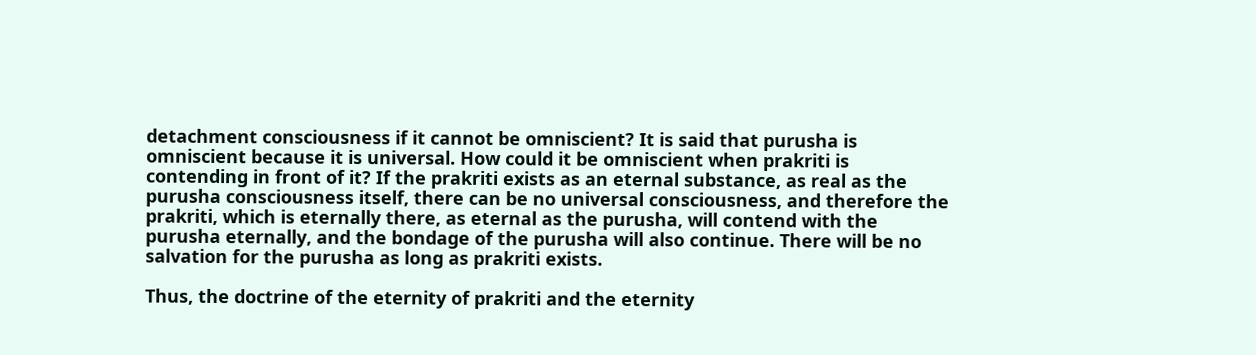detachment consciousness if it cannot be omniscient? It is said that purusha is omniscient because it is universal. How could it be omniscient when prakriti is contending in front of it? If the prakriti exists as an eternal substance, as real as the purusha consciousness itself, there can be no universal consciousness, and therefore the prakriti, which is eternally there, as eternal as the purusha, will contend with the purusha eternally, and the bondage of the purusha will also continue. There will be no salvation for the purusha as long as prakriti exists.

Thus, the doctrine of the eternity of prakriti and the eternity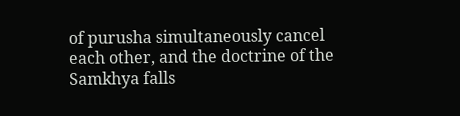of purusha simultaneously cancel each other, and the doctrine of the Samkhya falls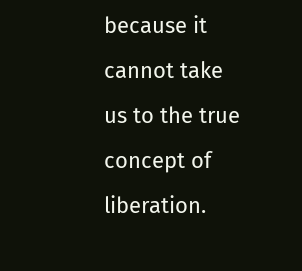because it cannot take us to the true concept of liberation.